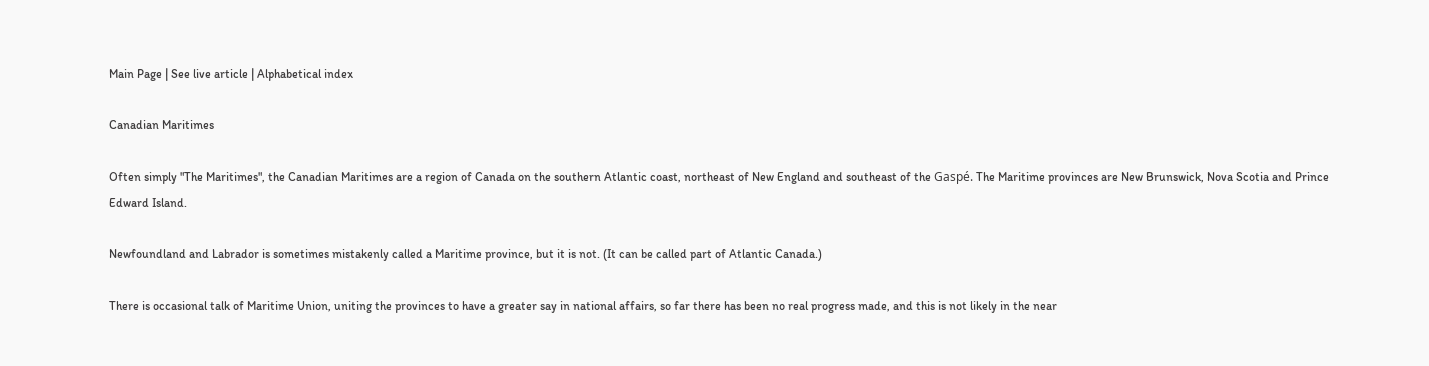Main Page | See live article | Alphabetical index

Canadian Maritimes

Often simply "The Maritimes", the Canadian Maritimes are a region of Canada on the southern Atlantic coast, northeast of New England and southeast of the Gaspé. The Maritime provinces are New Brunswick, Nova Scotia and Prince Edward Island.

Newfoundland and Labrador is sometimes mistakenly called a Maritime province, but it is not. (It can be called part of Atlantic Canada.)

There is occasional talk of Maritime Union, uniting the provinces to have a greater say in national affairs, so far there has been no real progress made, and this is not likely in the near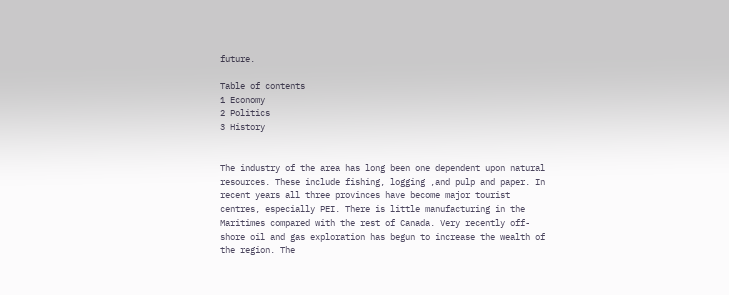future.

Table of contents
1 Economy
2 Politics
3 History


The industry of the area has long been one dependent upon natural resources. These include fishing, logging ,and pulp and paper. In recent years all three provinces have become major tourist centres, especially PEI. There is little manufacturing in the Maritimes compared with the rest of Canada. Very recently off-shore oil and gas exploration has begun to increase the wealth of the region. The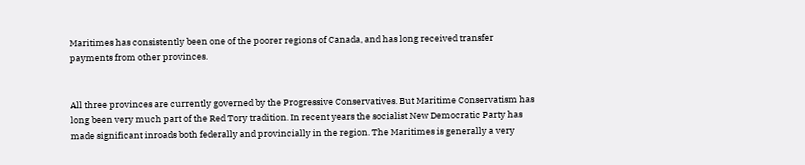Maritimes has consistently been one of the poorer regions of Canada, and has long received transfer payments from other provinces.


All three provinces are currently governed by the Progressive Conservatives. But Maritime Conservatism has long been very much part of the Red Tory tradition. In recent years the socialist New Democratic Party has made significant inroads both federally and provincially in the region. The Maritimes is generally a very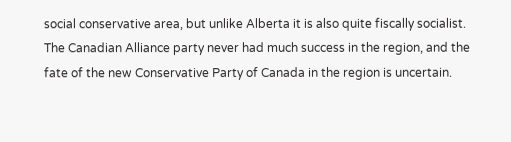social conservative area, but unlike Alberta it is also quite fiscally socialist. The Canadian Alliance party never had much success in the region, and the fate of the new Conservative Party of Canada in the region is uncertain.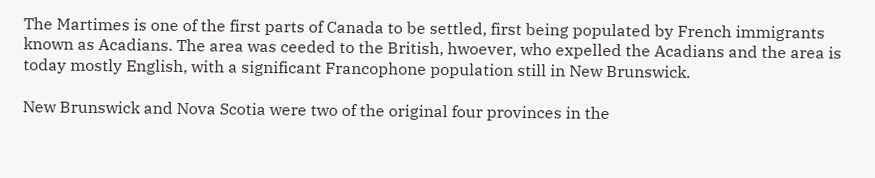The Martimes is one of the first parts of Canada to be settled, first being populated by French immigrants known as Acadians. The area was ceeded to the British, hwoever, who expelled the Acadians and the area is today mostly English, with a significant Francophone population still in New Brunswick.

New Brunswick and Nova Scotia were two of the original four provinces in the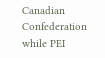Canadian Confederation while PEI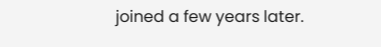joined a few years later.